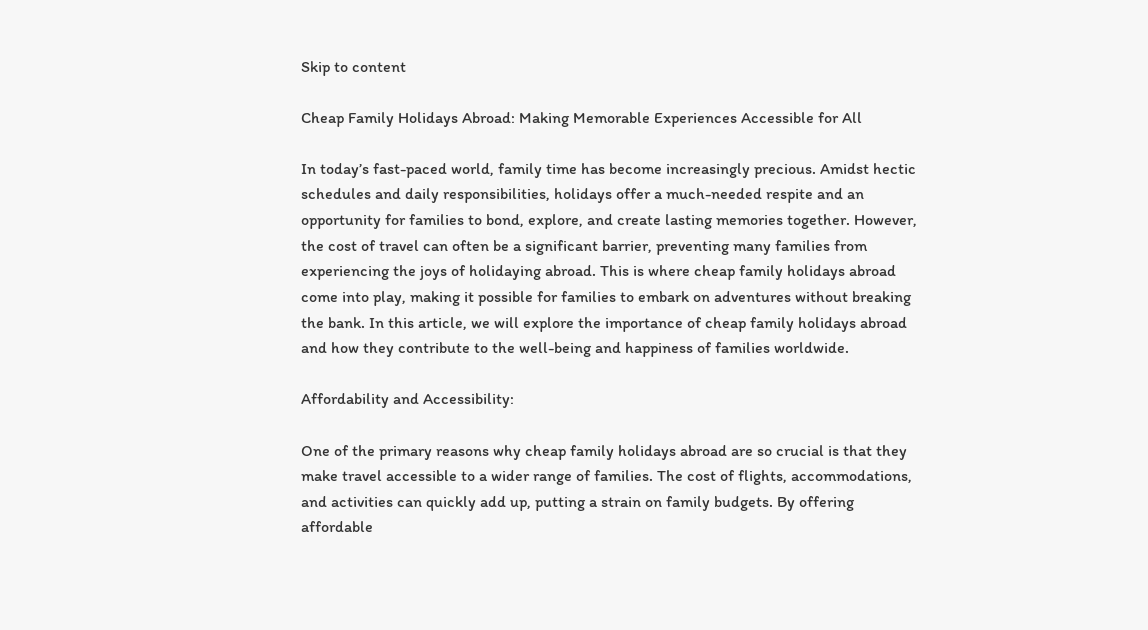Skip to content

Cheap Family Holidays Abroad: Making Memorable Experiences Accessible for All

In today’s fast-paced world, family time has become increasingly precious. Amidst hectic schedules and daily responsibilities, holidays offer a much-needed respite and an opportunity for families to bond, explore, and create lasting memories together. However, the cost of travel can often be a significant barrier, preventing many families from experiencing the joys of holidaying abroad. This is where cheap family holidays abroad come into play, making it possible for families to embark on adventures without breaking the bank. In this article, we will explore the importance of cheap family holidays abroad and how they contribute to the well-being and happiness of families worldwide.

Affordability and Accessibility:

One of the primary reasons why cheap family holidays abroad are so crucial is that they make travel accessible to a wider range of families. The cost of flights, accommodations, and activities can quickly add up, putting a strain on family budgets. By offering affordable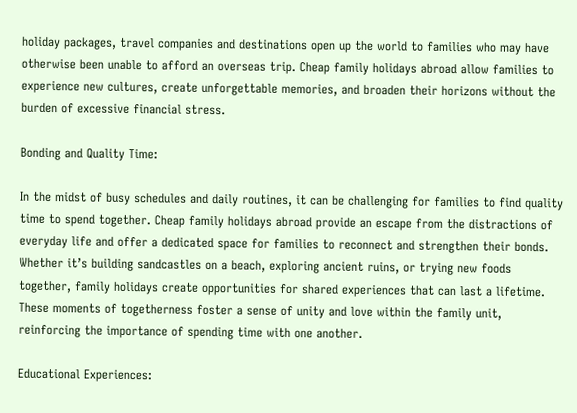holiday packages, travel companies and destinations open up the world to families who may have otherwise been unable to afford an overseas trip. Cheap family holidays abroad allow families to experience new cultures, create unforgettable memories, and broaden their horizons without the burden of excessive financial stress.

Bonding and Quality Time:

In the midst of busy schedules and daily routines, it can be challenging for families to find quality time to spend together. Cheap family holidays abroad provide an escape from the distractions of everyday life and offer a dedicated space for families to reconnect and strengthen their bonds. Whether it’s building sandcastles on a beach, exploring ancient ruins, or trying new foods together, family holidays create opportunities for shared experiences that can last a lifetime. These moments of togetherness foster a sense of unity and love within the family unit, reinforcing the importance of spending time with one another.

Educational Experiences: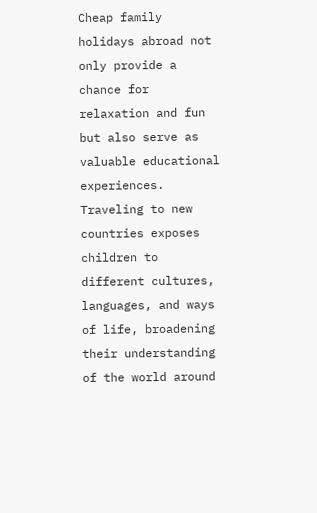Cheap family holidays abroad not only provide a chance for relaxation and fun but also serve as valuable educational experiences. Traveling to new countries exposes children to different cultures, languages, and ways of life, broadening their understanding of the world around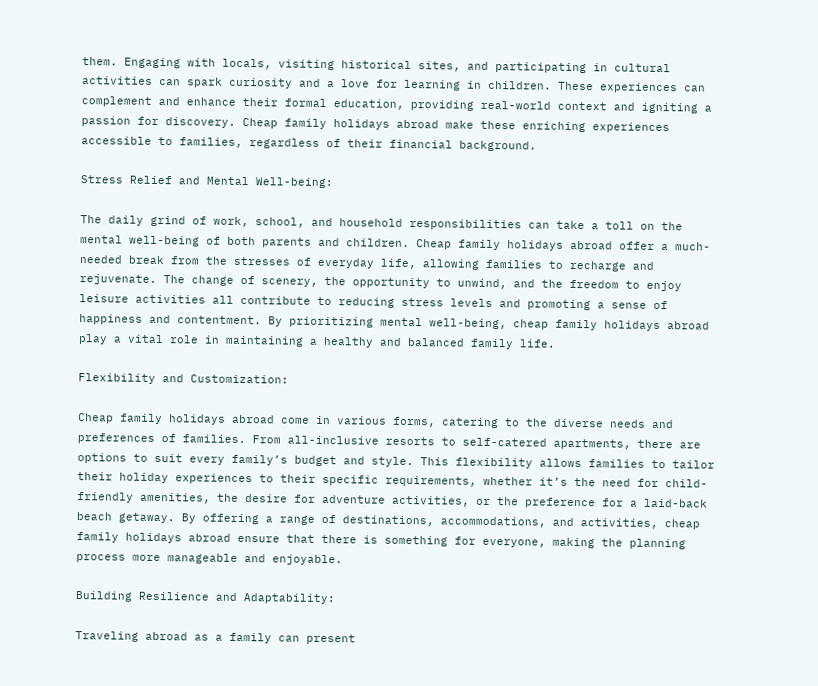them. Engaging with locals, visiting historical sites, and participating in cultural activities can spark curiosity and a love for learning in children. These experiences can complement and enhance their formal education, providing real-world context and igniting a passion for discovery. Cheap family holidays abroad make these enriching experiences accessible to families, regardless of their financial background.

Stress Relief and Mental Well-being:

The daily grind of work, school, and household responsibilities can take a toll on the mental well-being of both parents and children. Cheap family holidays abroad offer a much-needed break from the stresses of everyday life, allowing families to recharge and rejuvenate. The change of scenery, the opportunity to unwind, and the freedom to enjoy leisure activities all contribute to reducing stress levels and promoting a sense of happiness and contentment. By prioritizing mental well-being, cheap family holidays abroad play a vital role in maintaining a healthy and balanced family life.

Flexibility and Customization:

Cheap family holidays abroad come in various forms, catering to the diverse needs and preferences of families. From all-inclusive resorts to self-catered apartments, there are options to suit every family’s budget and style. This flexibility allows families to tailor their holiday experiences to their specific requirements, whether it’s the need for child-friendly amenities, the desire for adventure activities, or the preference for a laid-back beach getaway. By offering a range of destinations, accommodations, and activities, cheap family holidays abroad ensure that there is something for everyone, making the planning process more manageable and enjoyable.

Building Resilience and Adaptability:

Traveling abroad as a family can present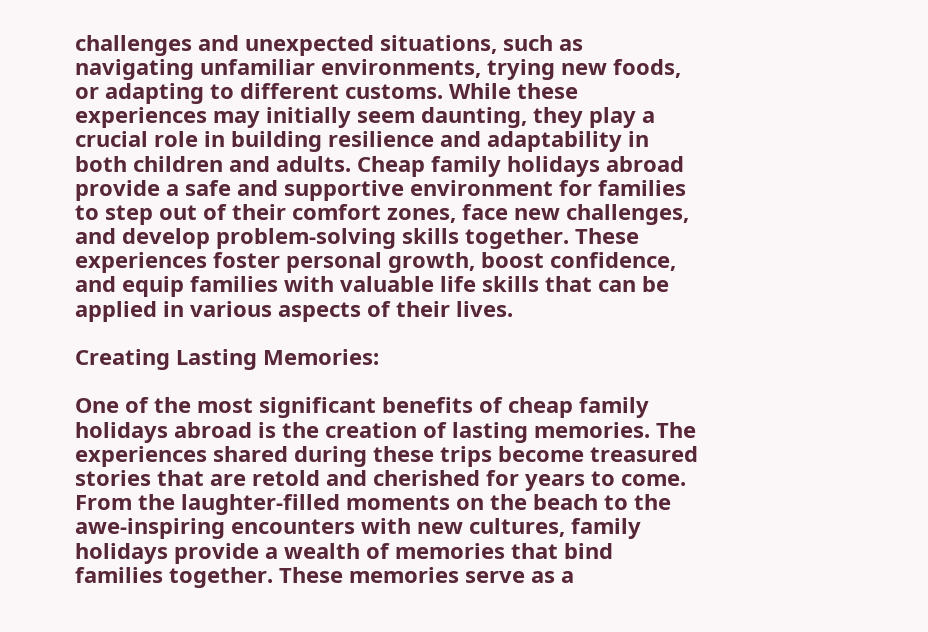challenges and unexpected situations, such as navigating unfamiliar environments, trying new foods, or adapting to different customs. While these experiences may initially seem daunting, they play a crucial role in building resilience and adaptability in both children and adults. Cheap family holidays abroad provide a safe and supportive environment for families to step out of their comfort zones, face new challenges, and develop problem-solving skills together. These experiences foster personal growth, boost confidence, and equip families with valuable life skills that can be applied in various aspects of their lives.

Creating Lasting Memories:

One of the most significant benefits of cheap family holidays abroad is the creation of lasting memories. The experiences shared during these trips become treasured stories that are retold and cherished for years to come. From the laughter-filled moments on the beach to the awe-inspiring encounters with new cultures, family holidays provide a wealth of memories that bind families together. These memories serve as a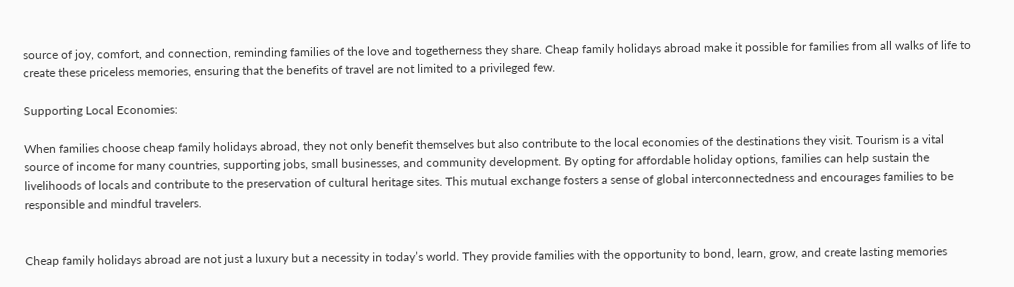source of joy, comfort, and connection, reminding families of the love and togetherness they share. Cheap family holidays abroad make it possible for families from all walks of life to create these priceless memories, ensuring that the benefits of travel are not limited to a privileged few.

Supporting Local Economies:

When families choose cheap family holidays abroad, they not only benefit themselves but also contribute to the local economies of the destinations they visit. Tourism is a vital source of income for many countries, supporting jobs, small businesses, and community development. By opting for affordable holiday options, families can help sustain the livelihoods of locals and contribute to the preservation of cultural heritage sites. This mutual exchange fosters a sense of global interconnectedness and encourages families to be responsible and mindful travelers.


Cheap family holidays abroad are not just a luxury but a necessity in today’s world. They provide families with the opportunity to bond, learn, grow, and create lasting memories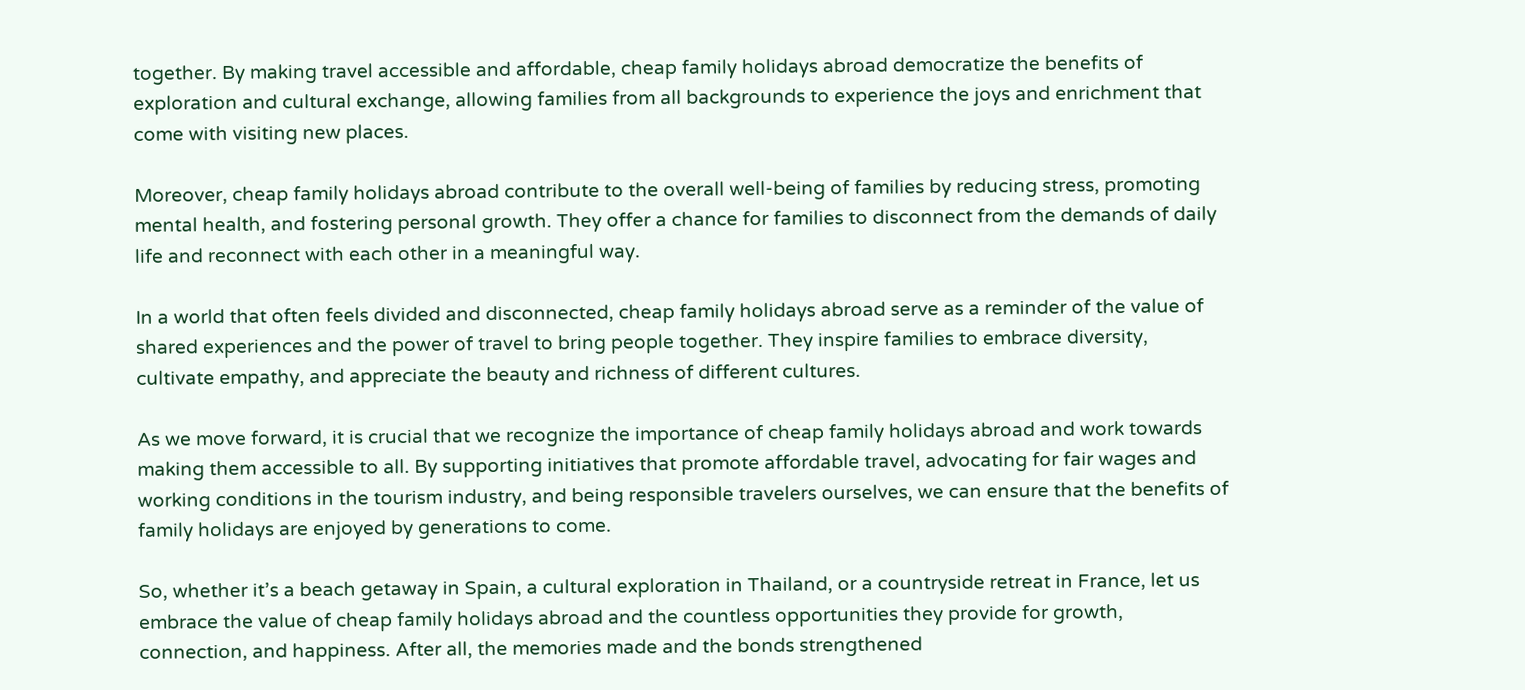together. By making travel accessible and affordable, cheap family holidays abroad democratize the benefits of exploration and cultural exchange, allowing families from all backgrounds to experience the joys and enrichment that come with visiting new places.

Moreover, cheap family holidays abroad contribute to the overall well-being of families by reducing stress, promoting mental health, and fostering personal growth. They offer a chance for families to disconnect from the demands of daily life and reconnect with each other in a meaningful way.

In a world that often feels divided and disconnected, cheap family holidays abroad serve as a reminder of the value of shared experiences and the power of travel to bring people together. They inspire families to embrace diversity, cultivate empathy, and appreciate the beauty and richness of different cultures.

As we move forward, it is crucial that we recognize the importance of cheap family holidays abroad and work towards making them accessible to all. By supporting initiatives that promote affordable travel, advocating for fair wages and working conditions in the tourism industry, and being responsible travelers ourselves, we can ensure that the benefits of family holidays are enjoyed by generations to come.

So, whether it’s a beach getaway in Spain, a cultural exploration in Thailand, or a countryside retreat in France, let us embrace the value of cheap family holidays abroad and the countless opportunities they provide for growth, connection, and happiness. After all, the memories made and the bonds strengthened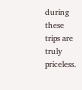during these trips are truly priceless.